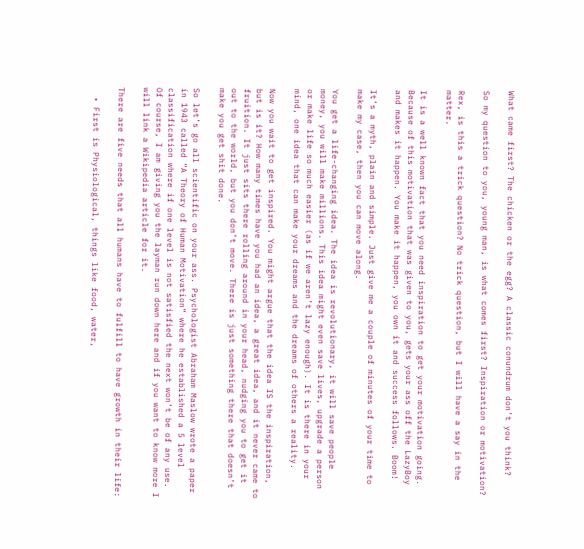What came first? The chicken or the egg? A classic conundrum don’t you think?

So my question to you, young man, is what comes first? Inspiration or motivation?

Rex, is this a trick question? No trick question, but I will have a say in the matter.

It is a well known fact that you need inspiration to get your motivation going. Because of this motivation that was given to you, gets your ass off the LazyBoy and makes it happen. You make it happen, you own it and success follows. Boom!

It’s a myth, plain and simple. Just give me a couple of minutes of your time to make my case, then you can move along.

You get a life-changing idea. The idea is revolutionary, it will save people money, you will make millions. This idea might even save lives, upgrade a person or make life so much easier (as if we aren’t lazy enough). It is there in your mind, one idea that can make your dreams and the dreams of others a reality.

Now you wait to get inspired. You might argue that the idea IS the inspiration, but is it? How many times have you had an idea, a great idea, and it never came to fruition. It just sits there rolling around in your head, nudging you to get it out to the world, but you don’t move. There is just something there that doesn’t make you get shit done.

So let’s go all scientific on your ass. Psychologist Abraham Maslow wrote a paper in 1943 called “A Theory of Human Motivation” where he established a 5 level classification where if one level is not satisfied the next won’t be of any use. Of course, I am giving you the layman run down here and if you want to know more I will link a Wikipedia article for it.

There are five needs that all humans have to fulfill to have growth in their life:

  • First is Physiological, things like food, water,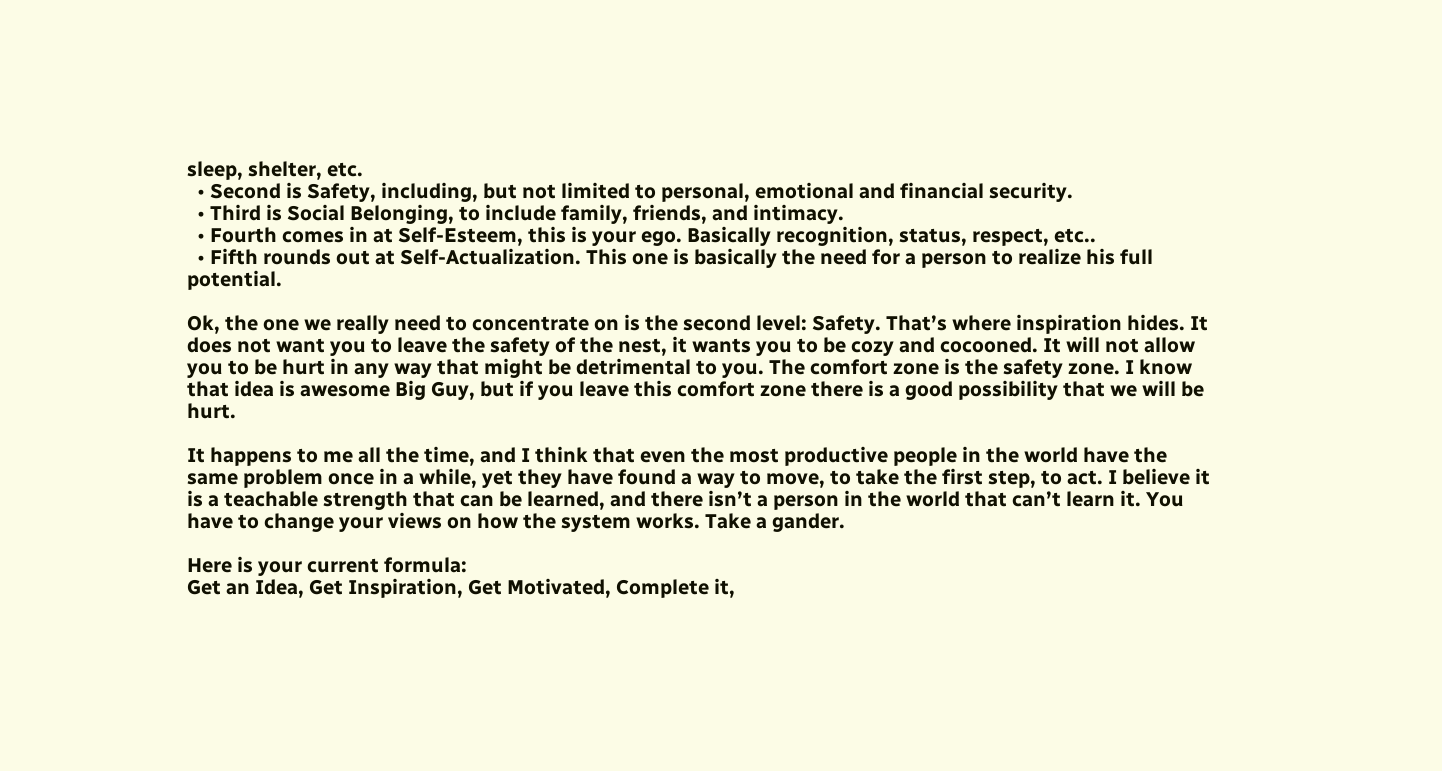sleep, shelter, etc.
  • Second is Safety, including, but not limited to personal, emotional and financial security.
  • Third is Social Belonging, to include family, friends, and intimacy.
  • Fourth comes in at Self-Esteem, this is your ego. Basically recognition, status, respect, etc..
  • Fifth rounds out at Self-Actualization. This one is basically the need for a person to realize his full potential.

Ok, the one we really need to concentrate on is the second level: Safety. That’s where inspiration hides. It does not want you to leave the safety of the nest, it wants you to be cozy and cocooned. It will not allow you to be hurt in any way that might be detrimental to you. The comfort zone is the safety zone. I know that idea is awesome Big Guy, but if you leave this comfort zone there is a good possibility that we will be hurt.

It happens to me all the time, and I think that even the most productive people in the world have the same problem once in a while, yet they have found a way to move, to take the first step, to act. I believe it is a teachable strength that can be learned, and there isn’t a person in the world that can’t learn it. You have to change your views on how the system works. Take a gander.

Here is your current formula:
Get an Idea, Get Inspiration, Get Motivated, Complete it,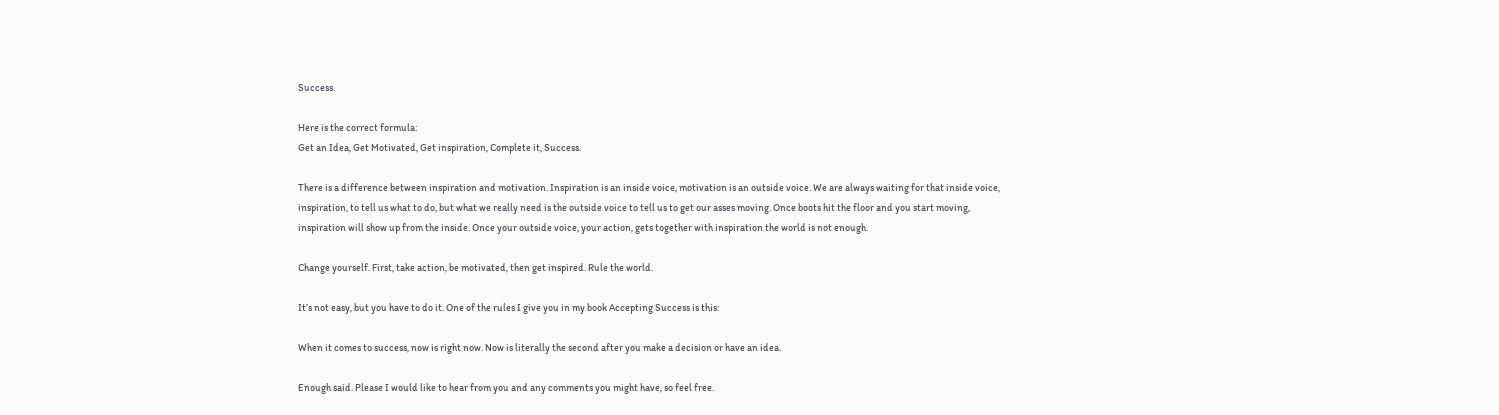Success.

Here is the correct formula:
Get an Idea, Get Motivated, Get inspiration, Complete it, Success.

There is a difference between inspiration and motivation. Inspiration is an inside voice, motivation is an outside voice. We are always waiting for that inside voice, inspiration, to tell us what to do, but what we really need is the outside voice to tell us to get our asses moving. Once boots hit the floor and you start moving, inspiration will show up from the inside. Once your outside voice, your action, gets together with inspiration the world is not enough.

Change yourself. First, take action, be motivated, then get inspired. Rule the world.

It’s not easy, but you have to do it. One of the rules I give you in my book Accepting Success is this:

When it comes to success, now is right now. Now is literally the second after you make a decision or have an idea.

Enough said. Please I would like to hear from you and any comments you might have, so feel free.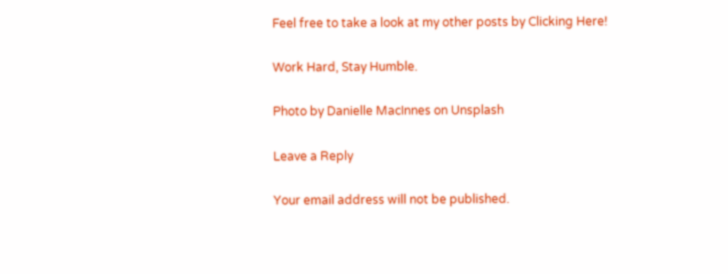Feel free to take a look at my other posts by Clicking Here!

Work Hard, Stay Humble.

Photo by Danielle MacInnes on Unsplash

Leave a Reply

Your email address will not be published.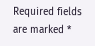Required fields are marked *